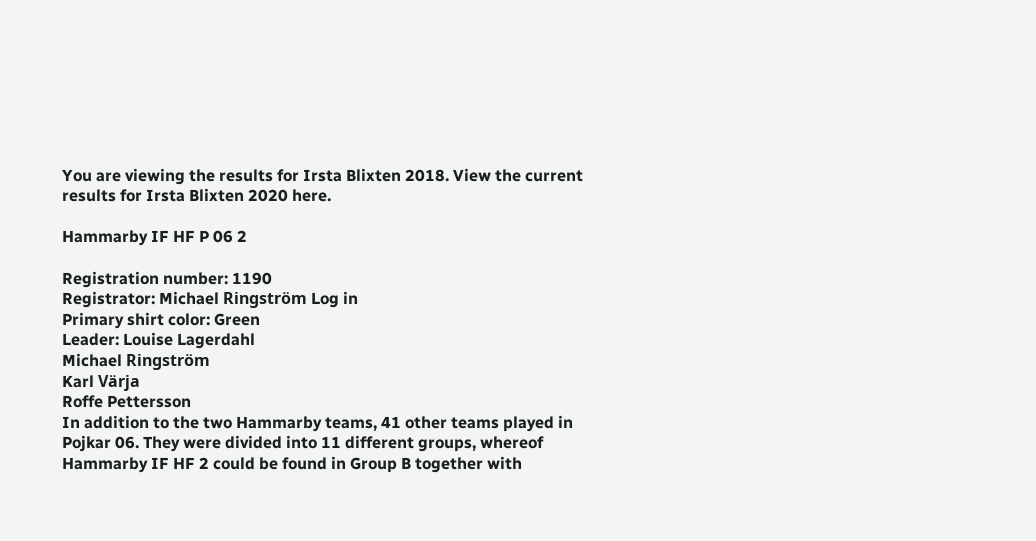You are viewing the results for Irsta Blixten 2018. View the current results for Irsta Blixten 2020 here.

Hammarby IF HF P 06 2

Registration number: 1190
Registrator: Michael Ringström Log in
Primary shirt color: Green
Leader: Louise Lagerdahl
Michael Ringström
Karl Värja
Roffe Pettersson
In addition to the two Hammarby teams, 41 other teams played in Pojkar 06. They were divided into 11 different groups, whereof Hammarby IF HF 2 could be found in Group B together with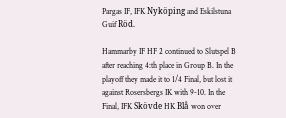Pargas IF, IFK Nyköping and Eskilstuna Guif Röd.

Hammarby IF HF 2 continued to Slutspel B after reaching 4:th place in Group B. In the playoff they made it to 1/4 Final, but lost it against Rosersbergs IK with 9-10. In the Final, IFK Skövde HK Blå won over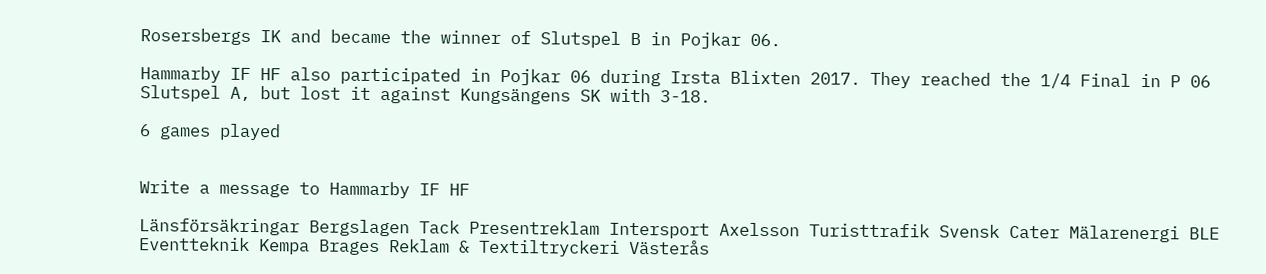Rosersbergs IK and became the winner of Slutspel B in Pojkar 06.

Hammarby IF HF also participated in Pojkar 06 during Irsta Blixten 2017. They reached the 1/4 Final in P 06 Slutspel A, but lost it against Kungsängens SK with 3-18.

6 games played


Write a message to Hammarby IF HF

Länsförsäkringar Bergslagen Tack Presentreklam Intersport Axelsson Turisttrafik Svensk Cater Mälarenergi BLE Eventteknik Kempa Brages Reklam & Textiltryckeri Västerås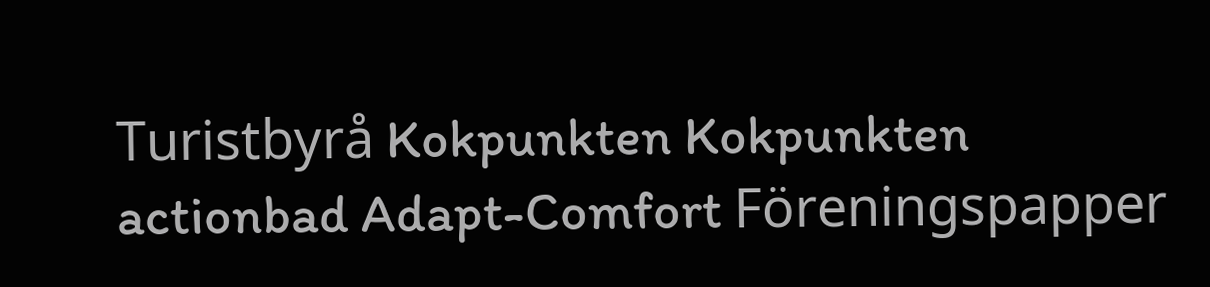Turistbyrå Kokpunkten Kokpunkten actionbad Adapt-Comfort Föreningspapper